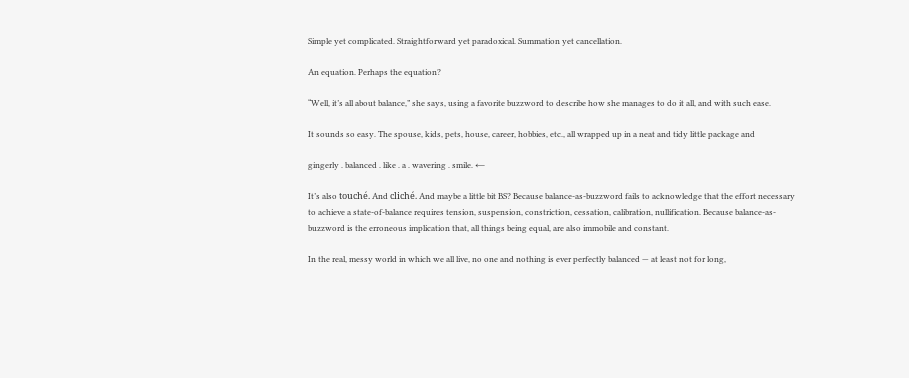Simple yet complicated. Straightforward yet paradoxical. Summation yet cancellation.

An equation. Perhaps the equation?

“Well, it’s all about balance,” she says, using a favorite buzzword to describe how she manages to do it all, and with such ease.

It sounds so easy. The spouse, kids, pets, house, career, hobbies, etc., all wrapped up in a neat and tidy little package and

gingerly . balanced . like . a . wavering . smile. ←

It’s also touché. And cliché. And maybe a little bit BS? Because balance-as-buzzword fails to acknowledge that the effort necessary to achieve a state-of-balance requires tension, suspension, constriction, cessation, calibration, nullification. Because balance-as-buzzword is the erroneous implication that, all things being equal, are also immobile and constant.

In the real, messy world in which we all live, no one and nothing is ever perfectly balanced — at least not for long,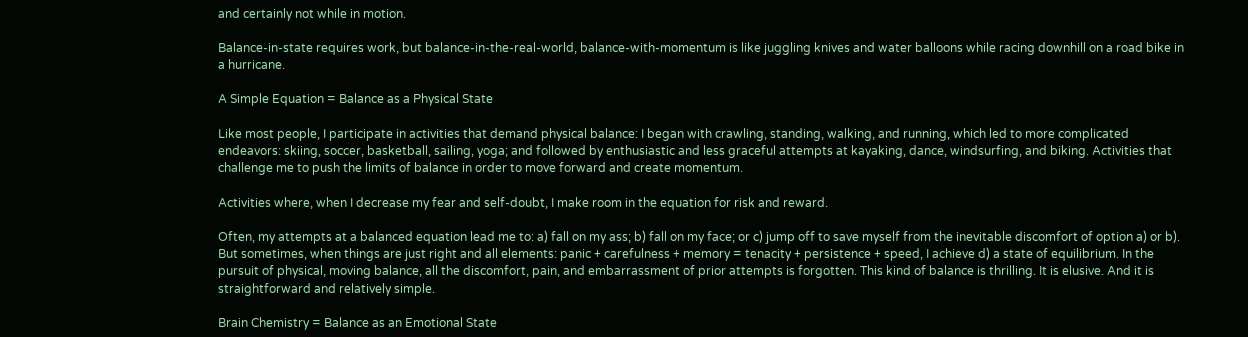and certainly not while in motion.

Balance-in-state requires work, but balance-in-the-real-world, balance-with-momentum is like juggling knives and water balloons while racing downhill on a road bike in a hurricane.

A Simple Equation = Balance as a Physical State

Like most people, I participate in activities that demand physical balance: I began with crawling, standing, walking, and running, which led to more complicated endeavors: skiing, soccer, basketball, sailing, yoga; and followed by enthusiastic and less graceful attempts at kayaking, dance, windsurfing, and biking. Activities that challenge me to push the limits of balance in order to move forward and create momentum.

Activities where, when I decrease my fear and self-doubt, I make room in the equation for risk and reward.

Often, my attempts at a balanced equation lead me to: a) fall on my ass; b) fall on my face; or c) jump off to save myself from the inevitable discomfort of option a) or b). But sometimes, when things are just right and all elements: panic + carefulness + memory = tenacity + persistence + speed, I achieve d) a state of equilibrium. In the pursuit of physical, moving balance, all the discomfort, pain, and embarrassment of prior attempts is forgotten. This kind of balance is thrilling. It is elusive. And it is straightforward and relatively simple.

Brain Chemistry = Balance as an Emotional State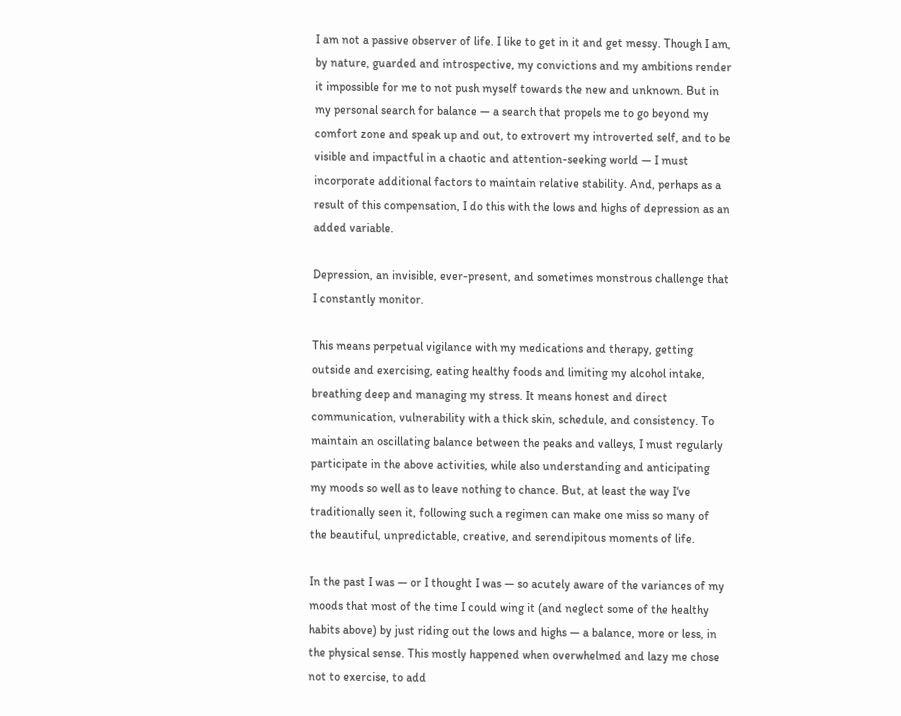I am not a passive observer of life. I like to get in it and get messy. Though I am, by nature, guarded and introspective, my convictions and my ambitions render it impossible for me to not push myself towards the new and unknown. But in my personal search for balance — a search that propels me to go beyond my comfort zone and speak up and out, to extrovert my introverted self, and to be visible and impactful in a chaotic and attention-seeking world — I must incorporate additional factors to maintain relative stability. And, perhaps as a result of this compensation, I do this with the lows and highs of depression as an added variable.

Depression, an invisible, ever-present, and sometimes monstrous challenge that I constantly monitor.

This means perpetual vigilance with my medications and therapy, getting outside and exercising, eating healthy foods and limiting my alcohol intake, breathing deep and managing my stress. It means honest and direct communication, vulnerability with a thick skin, schedule, and consistency. To maintain an oscillating balance between the peaks and valleys, I must regularly participate in the above activities, while also understanding and anticipating my moods so well as to leave nothing to chance. But, at least the way I‘ve traditionally seen it, following such a regimen can make one miss so many of the beautiful, unpredictable, creative, and serendipitous moments of life.

In the past I was — or I thought I was — so acutely aware of the variances of my moods that most of the time I could wing it (and neglect some of the healthy habits above) by just riding out the lows and highs — a balance, more or less, in the physical sense. This mostly happened when overwhelmed and lazy me chose not to exercise, to add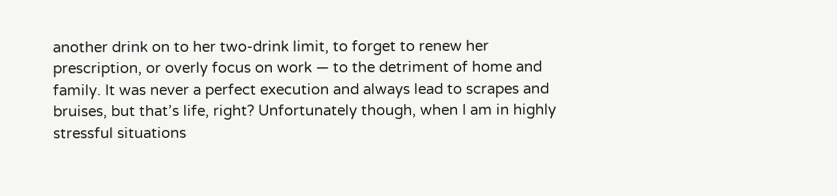another drink on to her two-drink limit, to forget to renew her prescription, or overly focus on work — to the detriment of home and family. It was never a perfect execution and always lead to scrapes and bruises, but that’s life, right? Unfortunately though, when I am in highly stressful situations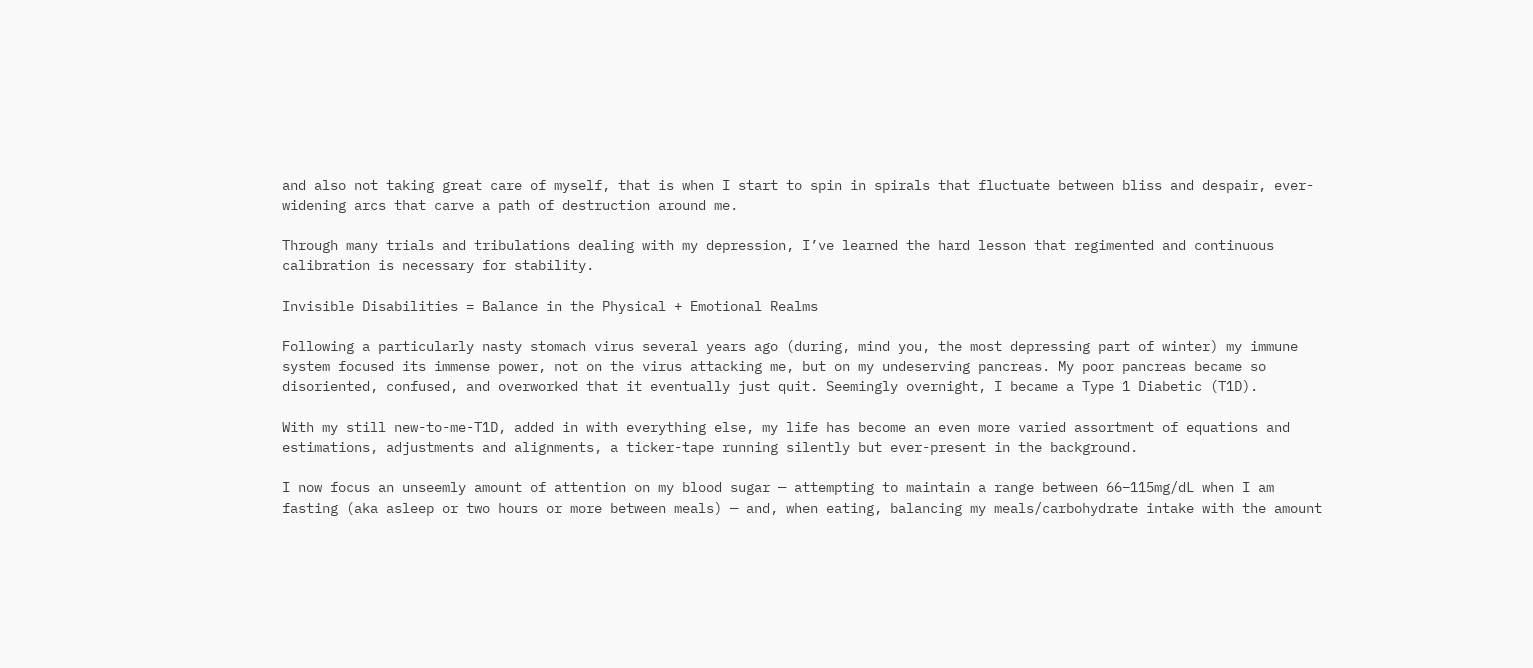and also not taking great care of myself, that is when I start to spin in spirals that fluctuate between bliss and despair, ever-widening arcs that carve a path of destruction around me.

Through many trials and tribulations dealing with my depression, I’ve learned the hard lesson that regimented and continuous calibration is necessary for stability.

Invisible Disabilities = Balance in the Physical + Emotional Realms

Following a particularly nasty stomach virus several years ago (during, mind you, the most depressing part of winter) my immune system focused its immense power, not on the virus attacking me, but on my undeserving pancreas. My poor pancreas became so disoriented, confused, and overworked that it eventually just quit. Seemingly overnight, I became a Type 1 Diabetic (T1D).

With my still new-to-me-T1D, added in with everything else, my life has become an even more varied assortment of equations and estimations, adjustments and alignments, a ticker-tape running silently but ever-present in the background.

I now focus an unseemly amount of attention on my blood sugar — attempting to maintain a range between 66–115mg/dL when I am fasting (aka asleep or two hours or more between meals) — and, when eating, balancing my meals/carbohydrate intake with the amount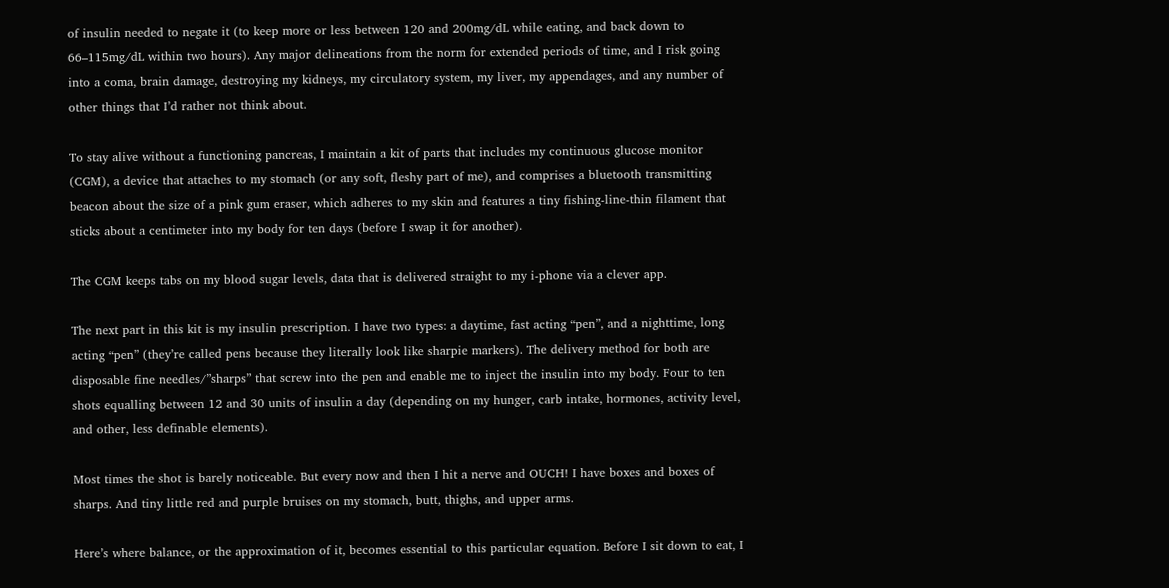of insulin needed to negate it (to keep more or less between 120 and 200mg/dL while eating, and back down to 66–115mg/dL within two hours). Any major delineations from the norm for extended periods of time, and I risk going into a coma, brain damage, destroying my kidneys, my circulatory system, my liver, my appendages, and any number of other things that I’d rather not think about.

To stay alive without a functioning pancreas, I maintain a kit of parts that includes my continuous glucose monitor (CGM), a device that attaches to my stomach (or any soft, fleshy part of me), and comprises a bluetooth transmitting beacon about the size of a pink gum eraser, which adheres to my skin and features a tiny fishing-line-thin filament that sticks about a centimeter into my body for ten days (before I swap it for another).

The CGM keeps tabs on my blood sugar levels, data that is delivered straight to my i-phone via a clever app.

The next part in this kit is my insulin prescription. I have two types: a daytime, fast acting “pen”, and a nighttime, long acting “pen” (they’re called pens because they literally look like sharpie markers). The delivery method for both are disposable fine needles/”sharps” that screw into the pen and enable me to inject the insulin into my body. Four to ten shots equalling between 12 and 30 units of insulin a day (depending on my hunger, carb intake, hormones, activity level, and other, less definable elements).

Most times the shot is barely noticeable. But every now and then I hit a nerve and OUCH! I have boxes and boxes of sharps. And tiny little red and purple bruises on my stomach, butt, thighs, and upper arms.

Here’s where balance, or the approximation of it, becomes essential to this particular equation. Before I sit down to eat, I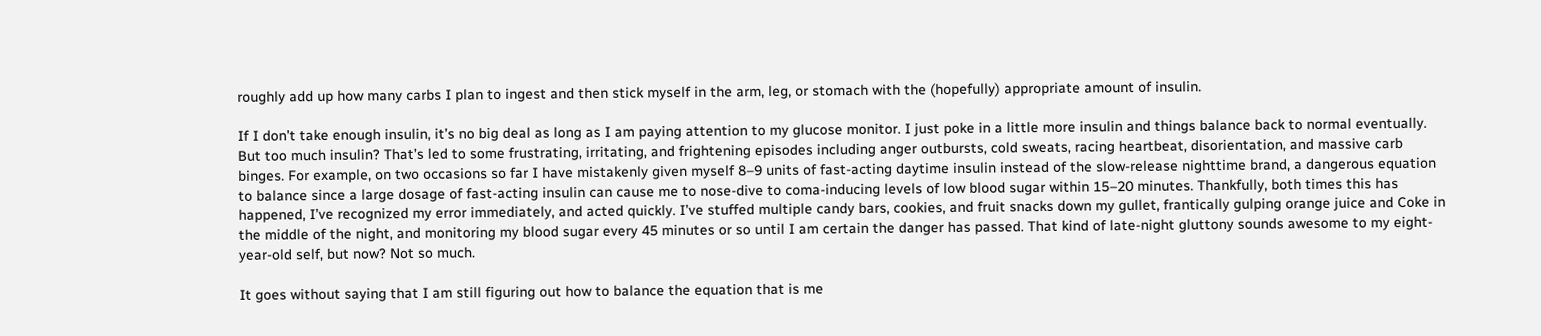roughly add up how many carbs I plan to ingest and then stick myself in the arm, leg, or stomach with the (hopefully) appropriate amount of insulin.

If I don’t take enough insulin, it’s no big deal as long as I am paying attention to my glucose monitor. I just poke in a little more insulin and things balance back to normal eventually. But too much insulin? That’s led to some frustrating, irritating, and frightening episodes including anger outbursts, cold sweats, racing heartbeat, disorientation, and massive carb binges. For example, on two occasions so far I have mistakenly given myself 8–9 units of fast-acting daytime insulin instead of the slow-release nighttime brand, a dangerous equation to balance since a large dosage of fast-acting insulin can cause me to nose-dive to coma-inducing levels of low blood sugar within 15–20 minutes. Thankfully, both times this has happened, I’ve recognized my error immediately, and acted quickly. I’ve stuffed multiple candy bars, cookies, and fruit snacks down my gullet, frantically gulping orange juice and Coke in the middle of the night, and monitoring my blood sugar every 45 minutes or so until I am certain the danger has passed. That kind of late-night gluttony sounds awesome to my eight-year-old self, but now? Not so much.

It goes without saying that I am still figuring out how to balance the equation that is me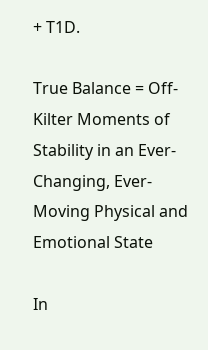+ T1D.

True Balance = Off-Kilter Moments of Stability in an Ever-Changing, Ever-Moving Physical and Emotional State

In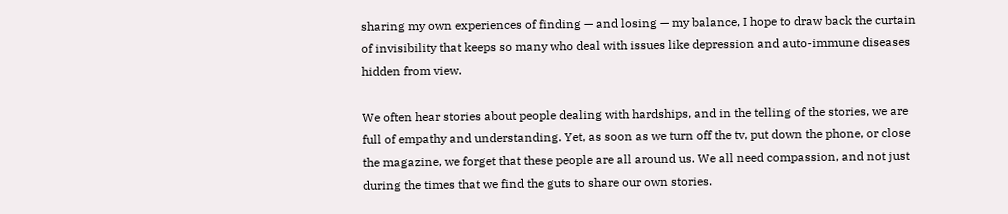sharing my own experiences of finding — and losing — my balance, I hope to draw back the curtain of invisibility that keeps so many who deal with issues like depression and auto-immune diseases hidden from view.

We often hear stories about people dealing with hardships, and in the telling of the stories, we are full of empathy and understanding. Yet, as soon as we turn off the tv, put down the phone, or close the magazine, we forget that these people are all around us. We all need compassion, and not just during the times that we find the guts to share our own stories.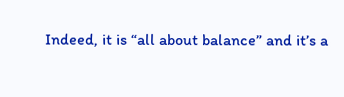Indeed, it is “all about balance” and it’s a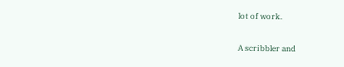lot of work.

A scribbler and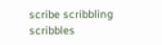scribe scribbling scribbles